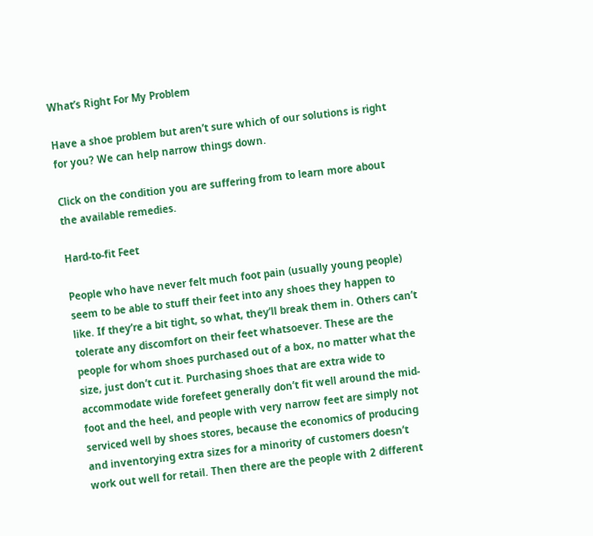What’s Right For My Problem

Have a shoe problem but aren’t sure which of our solutions is right for you? We can help narrow things down.

Click on the condition you are suffering from to learn more about the available remedies.

Hard-to-fit Feet

People who have never felt much foot pain (usually young people) seem to be able to stuff their feet into any shoes they happen to like. If they’re a bit tight, so what, they’ll break them in. Others can’t tolerate any discomfort on their feet whatsoever. These are the people for whom shoes purchased out of a box, no matter what the size, just don’t cut it. Purchasing shoes that are extra wide to accommodate wide forefeet generally don’t fit well around the mid-foot and the heel, and people with very narrow feet are simply not serviced well by shoes stores, because the economics of producing and inventorying extra sizes for a minority of customers doesn’t work out well for retail. Then there are the people with 2 different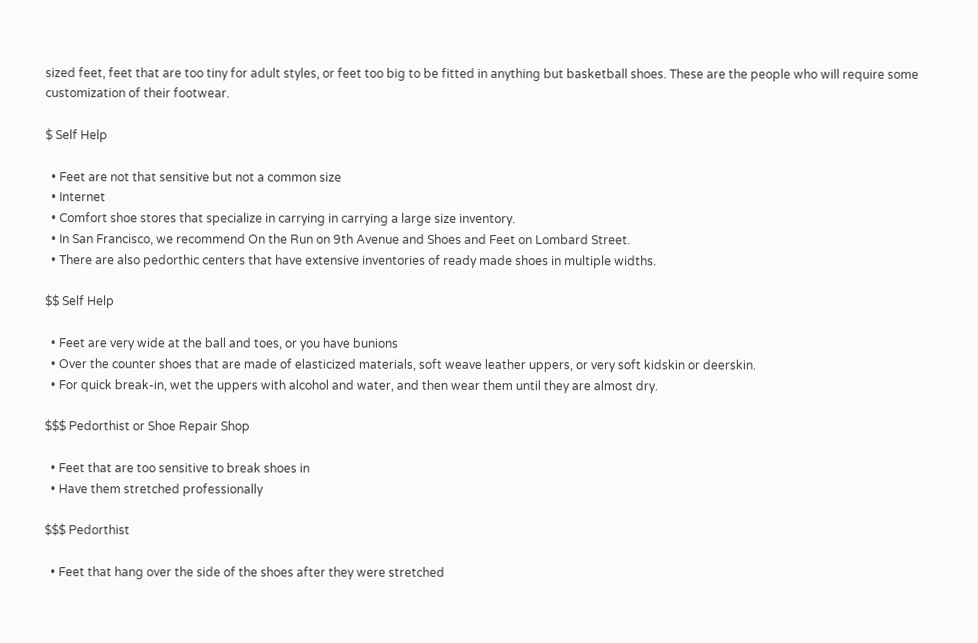sized feet, feet that are too tiny for adult styles, or feet too big to be fitted in anything but basketball shoes. These are the people who will require some customization of their footwear.

$ Self Help

  • Feet are not that sensitive but not a common size
  • Internet
  • Comfort shoe stores that specialize in carrying in carrying a large size inventory.
  • In San Francisco, we recommend On the Run on 9th Avenue and Shoes and Feet on Lombard Street.
  • There are also pedorthic centers that have extensive inventories of ready made shoes in multiple widths.

$$ Self Help

  • Feet are very wide at the ball and toes, or you have bunions
  • Over the counter shoes that are made of elasticized materials, soft weave leather uppers, or very soft kidskin or deerskin.
  • For quick break-in, wet the uppers with alcohol and water, and then wear them until they are almost dry.

$$$ Pedorthist or Shoe Repair Shop

  • Feet that are too sensitive to break shoes in
  • Have them stretched professionally

$$$ Pedorthist

  • Feet that hang over the side of the shoes after they were stretched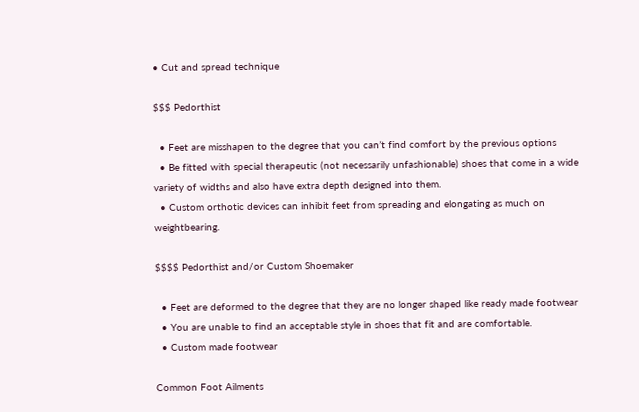• Cut and spread technique

$$$ Pedorthist

  • Feet are misshapen to the degree that you can’t find comfort by the previous options
  • Be fitted with special therapeutic (not necessarily unfashionable) shoes that come in a wide variety of widths and also have extra depth designed into them.
  • Custom orthotic devices can inhibit feet from spreading and elongating as much on weightbearing.

$$$$ Pedorthist and/or Custom Shoemaker

  • Feet are deformed to the degree that they are no longer shaped like ready made footwear
  • You are unable to find an acceptable style in shoes that fit and are comfortable.
  • Custom made footwear

Common Foot Ailments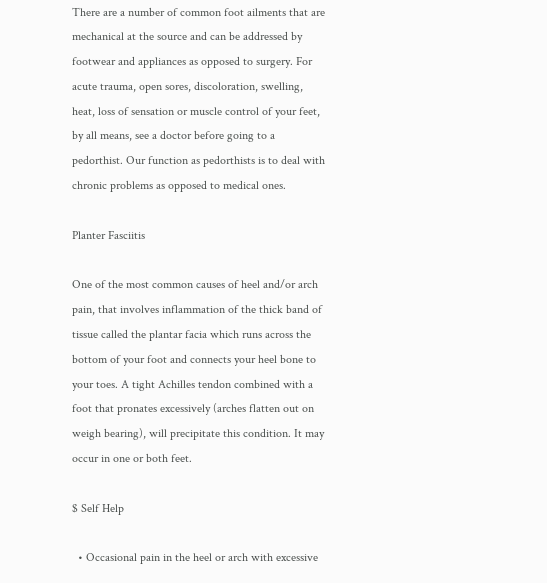There are a number of common foot ailments that are mechanical at the source and can be addressed by footwear and appliances as opposed to surgery. For acute trauma, open sores, discoloration, swelling, heat, loss of sensation or muscle control of your feet, by all means, see a doctor before going to a pedorthist. Our function as pedorthists is to deal with chronic problems as opposed to medical ones.

Planter Fasciitis

One of the most common causes of heel and/or arch pain, that involves inflammation of the thick band of tissue called the plantar facia which runs across the bottom of your foot and connects your heel bone to your toes. A tight Achilles tendon combined with a foot that pronates excessively (arches flatten out on weigh bearing), will precipitate this condition. It may occur in one or both feet.

$ Self Help

  • Occasional pain in the heel or arch with excessive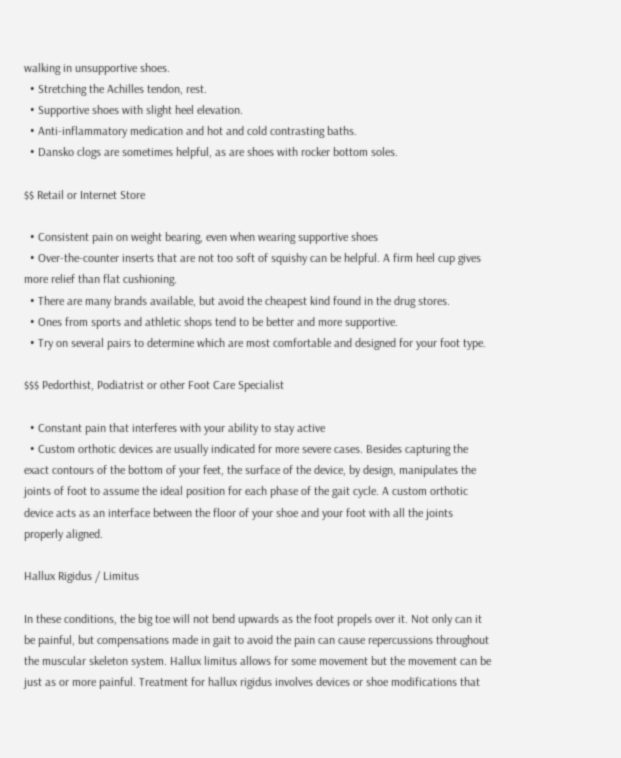walking in unsupportive shoes.
  • Stretching the Achilles tendon, rest.
  • Supportive shoes with slight heel elevation.
  • Anti-inflammatory medication and hot and cold contrasting baths.
  • Dansko clogs are sometimes helpful, as are shoes with rocker bottom soles.

$$ Retail or Internet Store

  • Consistent pain on weight bearing, even when wearing supportive shoes
  • Over-the-counter inserts that are not too soft of squishy can be helpful. A firm heel cup gives more relief than flat cushioning.
  • There are many brands available, but avoid the cheapest kind found in the drug stores.
  • Ones from sports and athletic shops tend to be better and more supportive.
  • Try on several pairs to determine which are most comfortable and designed for your foot type.

$$$ Pedorthist, Podiatrist or other Foot Care Specialist

  • Constant pain that interferes with your ability to stay active
  • Custom orthotic devices are usually indicated for more severe cases. Besides capturing the exact contours of the bottom of your feet, the surface of the device, by design, manipulates the joints of foot to assume the ideal position for each phase of the gait cycle. A custom orthotic device acts as an interface between the floor of your shoe and your foot with all the joints properly aligned.

Hallux Rigidus / Limitus

In these conditions, the big toe will not bend upwards as the foot propels over it. Not only can it be painful, but compensations made in gait to avoid the pain can cause repercussions throughout the muscular skeleton system. Hallux limitus allows for some movement but the movement can be just as or more painful. Treatment for hallux rigidus involves devices or shoe modifications that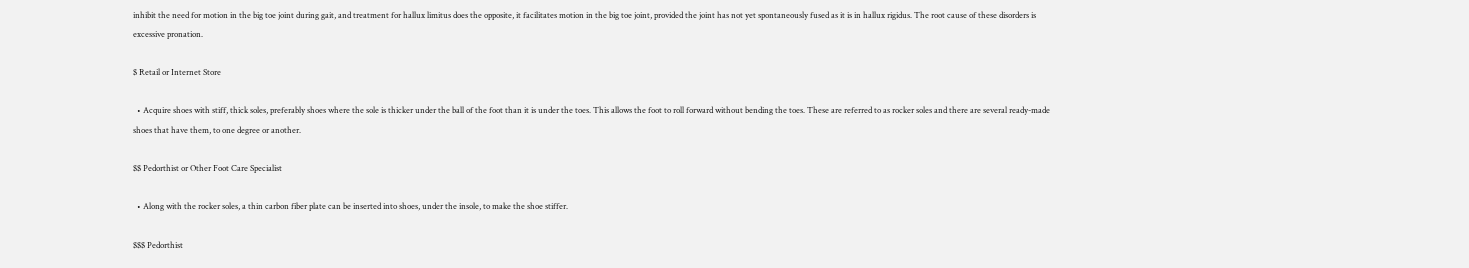inhibit the need for motion in the big toe joint during gait, and treatment for hallux limitus does the opposite, it facilitates motion in the big toe joint, provided the joint has not yet spontaneously fused as it is in hallux rigidus. The root cause of these disorders is excessive pronation.

$ Retail or Internet Store

  • Acquire shoes with stiff, thick soles, preferably shoes where the sole is thicker under the ball of the foot than it is under the toes. This allows the foot to roll forward without bending the toes. These are referred to as rocker soles and there are several ready-made shoes that have them, to one degree or another.

$$ Pedorthist or Other Foot Care Specialist

  • Along with the rocker soles, a thin carbon fiber plate can be inserted into shoes, under the insole, to make the shoe stiffer.

$$$ Pedorthist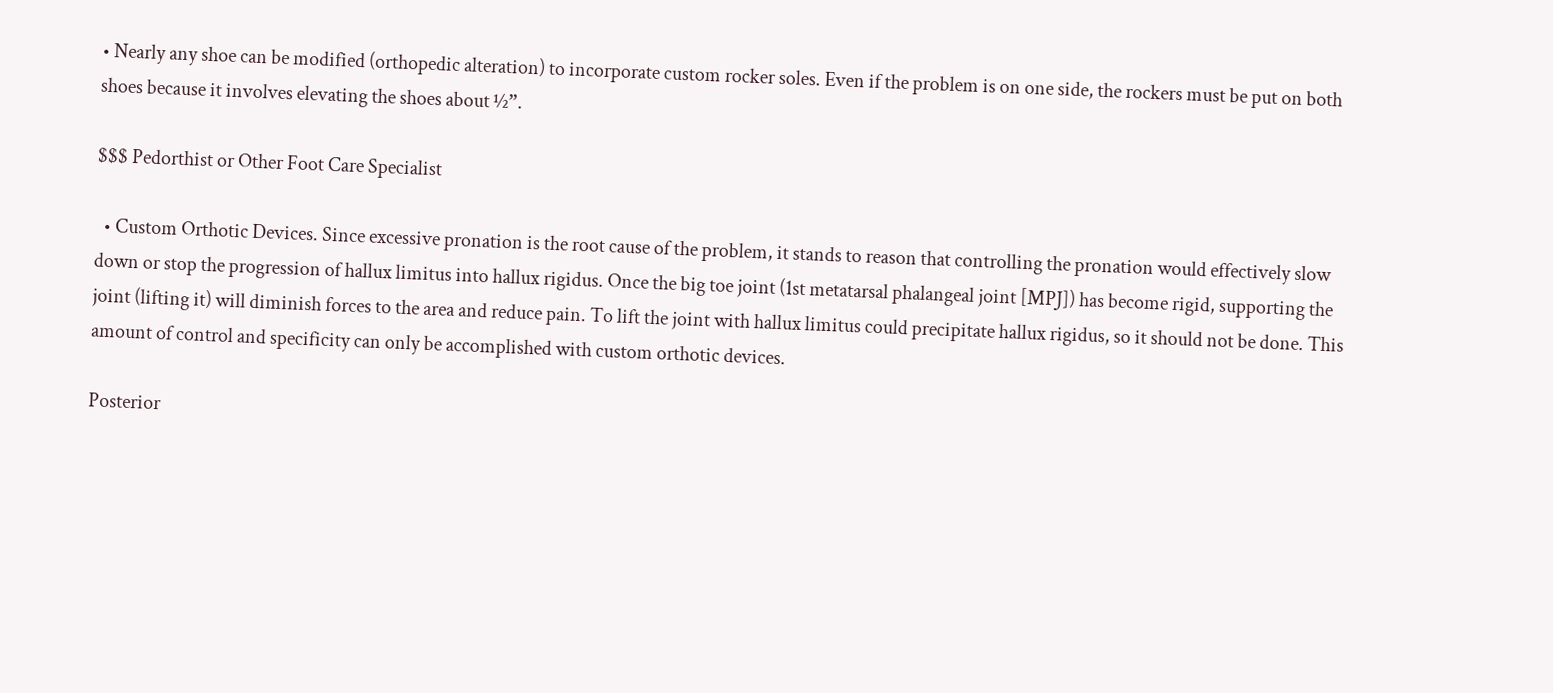• Nearly any shoe can be modified (orthopedic alteration) to incorporate custom rocker soles. Even if the problem is on one side, the rockers must be put on both shoes because it involves elevating the shoes about ½”.

$$$ Pedorthist or Other Foot Care Specialist

  • Custom Orthotic Devices. Since excessive pronation is the root cause of the problem, it stands to reason that controlling the pronation would effectively slow down or stop the progression of hallux limitus into hallux rigidus. Once the big toe joint (1st metatarsal phalangeal joint [MPJ]) has become rigid, supporting the joint (lifting it) will diminish forces to the area and reduce pain. To lift the joint with hallux limitus could precipitate hallux rigidus, so it should not be done. This amount of control and specificity can only be accomplished with custom orthotic devices.

Posterior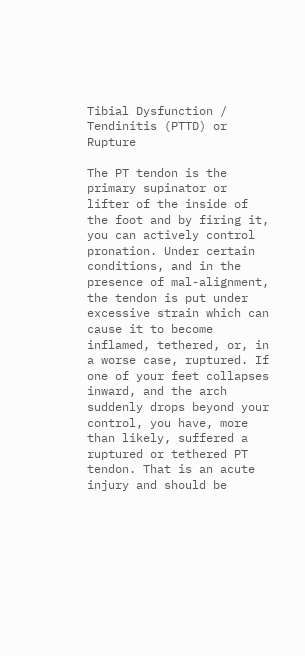Tibial Dysfunction / Tendinitis (PTTD) or Rupture

The PT tendon is the primary supinator or lifter of the inside of the foot and by firing it, you can actively control pronation. Under certain conditions, and in the presence of mal-alignment, the tendon is put under excessive strain which can cause it to become inflamed, tethered, or, in a worse case, ruptured. If one of your feet collapses inward, and the arch suddenly drops beyond your control, you have, more than likely, suffered a ruptured or tethered PT tendon. That is an acute injury and should be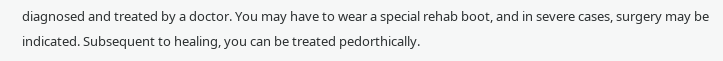diagnosed and treated by a doctor. You may have to wear a special rehab boot, and in severe cases, surgery may be indicated. Subsequent to healing, you can be treated pedorthically.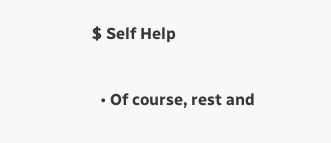$ Self Help

  • Of course, rest and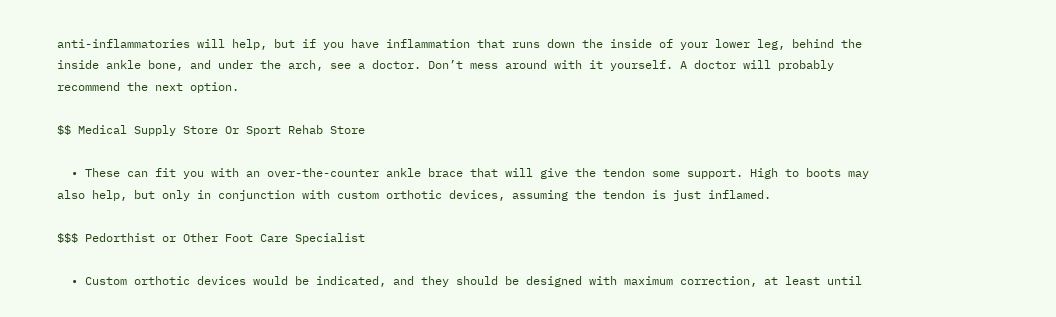anti-inflammatories will help, but if you have inflammation that runs down the inside of your lower leg, behind the inside ankle bone, and under the arch, see a doctor. Don’t mess around with it yourself. A doctor will probably recommend the next option.

$$ Medical Supply Store Or Sport Rehab Store

  • These can fit you with an over-the-counter ankle brace that will give the tendon some support. High to boots may also help, but only in conjunction with custom orthotic devices, assuming the tendon is just inflamed.

$$$ Pedorthist or Other Foot Care Specialist

  • Custom orthotic devices would be indicated, and they should be designed with maximum correction, at least until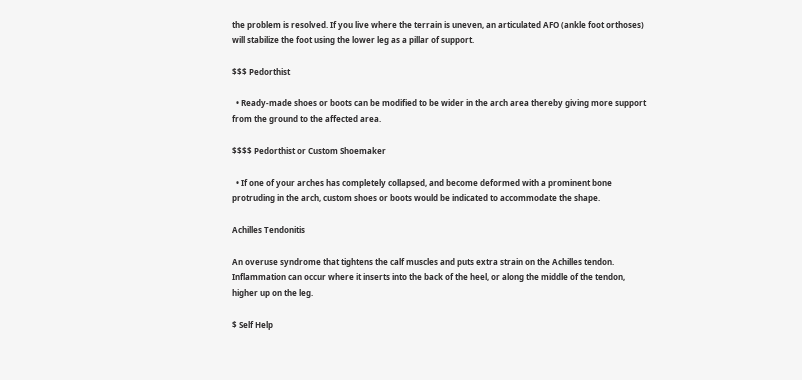the problem is resolved. If you live where the terrain is uneven, an articulated AFO (ankle foot orthoses) will stabilize the foot using the lower leg as a pillar of support.

$$$ Pedorthist

  • Ready-made shoes or boots can be modified to be wider in the arch area thereby giving more support from the ground to the affected area.

$$$$ Pedorthist or Custom Shoemaker

  • If one of your arches has completely collapsed, and become deformed with a prominent bone protruding in the arch, custom shoes or boots would be indicated to accommodate the shape.

Achilles Tendonitis

An overuse syndrome that tightens the calf muscles and puts extra strain on the Achilles tendon. Inflammation can occur where it inserts into the back of the heel, or along the middle of the tendon, higher up on the leg.

$ Self Help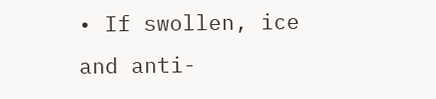• If swollen, ice and anti-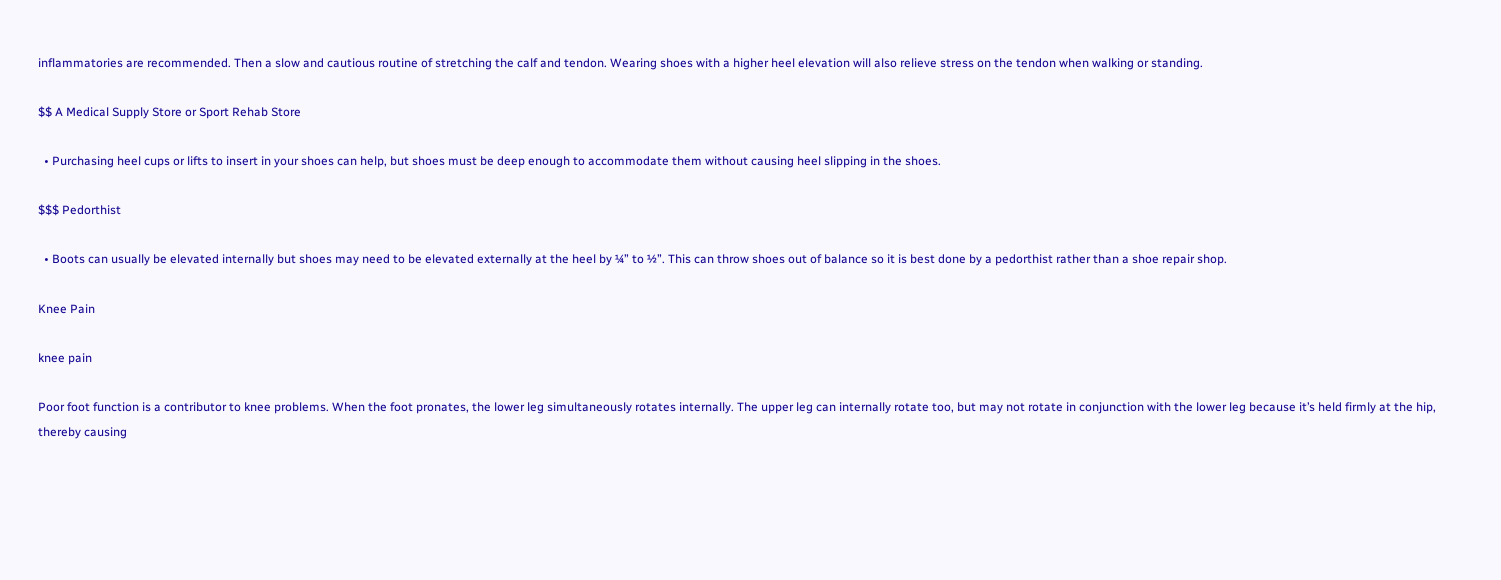inflammatories are recommended. Then a slow and cautious routine of stretching the calf and tendon. Wearing shoes with a higher heel elevation will also relieve stress on the tendon when walking or standing.

$$ A Medical Supply Store or Sport Rehab Store

  • Purchasing heel cups or lifts to insert in your shoes can help, but shoes must be deep enough to accommodate them without causing heel slipping in the shoes.

$$$ Pedorthist

  • Boots can usually be elevated internally but shoes may need to be elevated externally at the heel by ¼” to ½”. This can throw shoes out of balance so it is best done by a pedorthist rather than a shoe repair shop.

Knee Pain

knee pain

Poor foot function is a contributor to knee problems. When the foot pronates, the lower leg simultaneously rotates internally. The upper leg can internally rotate too, but may not rotate in conjunction with the lower leg because it’s held firmly at the hip, thereby causing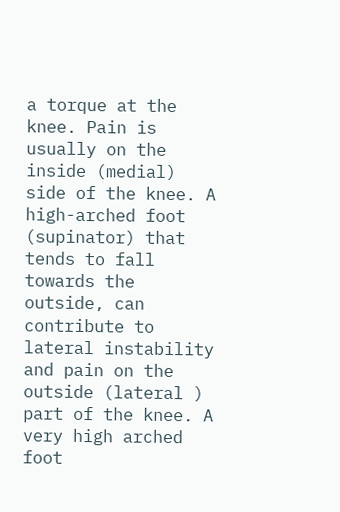a torque at the knee. Pain is usually on the inside (medial) side of the knee. A high-arched foot (supinator) that tends to fall towards the outside, can contribute to lateral instability and pain on the outside (lateral ) part of the knee. A very high arched foot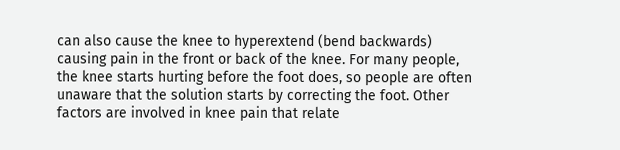can also cause the knee to hyperextend (bend backwards) causing pain in the front or back of the knee. For many people, the knee starts hurting before the foot does, so people are often unaware that the solution starts by correcting the foot. Other factors are involved in knee pain that relate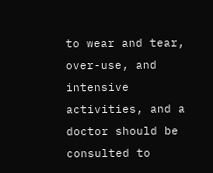to wear and tear, over-use, and intensive activities, and a doctor should be consulted to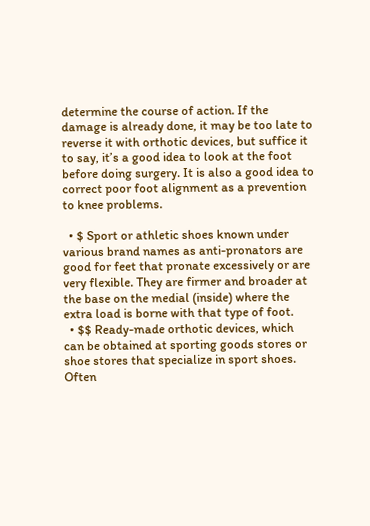determine the course of action. If the damage is already done, it may be too late to reverse it with orthotic devices, but suffice it to say, it’s a good idea to look at the foot before doing surgery. It is also a good idea to correct poor foot alignment as a prevention to knee problems.

  • $ Sport or athletic shoes known under various brand names as anti-pronators are good for feet that pronate excessively or are very flexible. They are firmer and broader at the base on the medial (inside) where the extra load is borne with that type of foot.
  • $$ Ready-made orthotic devices, which can be obtained at sporting goods stores or shoe stores that specialize in sport shoes. Often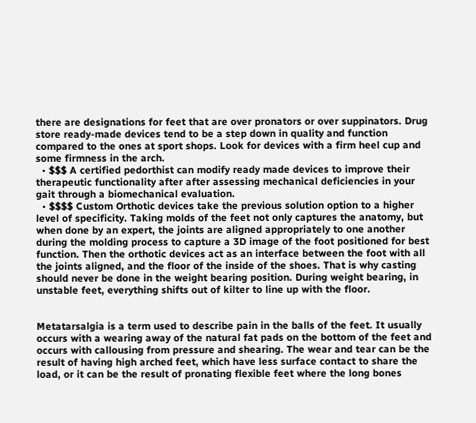there are designations for feet that are over pronators or over suppinators. Drug store ready-made devices tend to be a step down in quality and function compared to the ones at sport shops. Look for devices with a firm heel cup and some firmness in the arch.
  • $$$ A certified pedorthist can modify ready made devices to improve their therapeutic functionality after after assessing mechanical deficiencies in your gait through a biomechanical evaluation.
  • $$$$ Custom Orthotic devices take the previous solution option to a higher level of specificity. Taking molds of the feet not only captures the anatomy, but when done by an expert, the joints are aligned appropriately to one another during the molding process to capture a 3D image of the foot positioned for best function. Then the orthotic devices act as an interface between the foot with all the joints aligned, and the floor of the inside of the shoes. That is why casting should never be done in the weight bearing position. During weight bearing, in unstable feet, everything shifts out of kilter to line up with the floor.


Metatarsalgia is a term used to describe pain in the balls of the feet. It usually occurs with a wearing away of the natural fat pads on the bottom of the feet and occurs with callousing from pressure and shearing. The wear and tear can be the result of having high arched feet, which have less surface contact to share the load, or it can be the result of pronating flexible feet where the long bones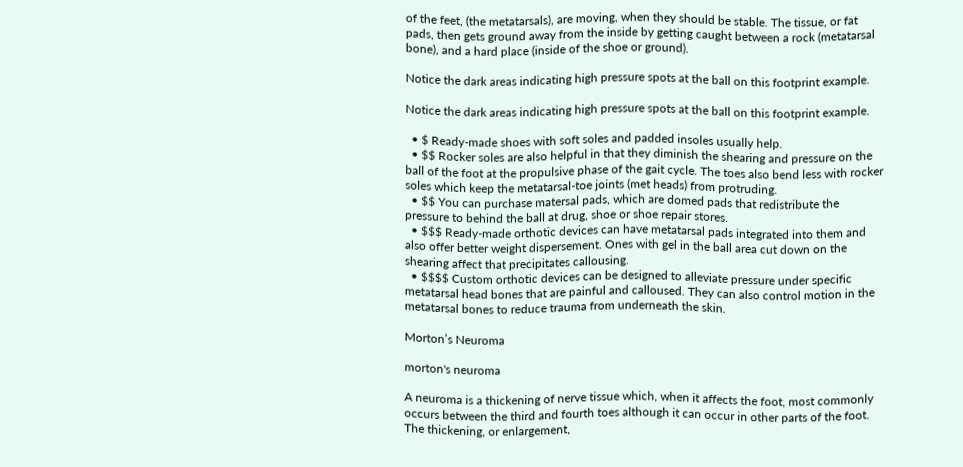of the feet, (the metatarsals), are moving, when they should be stable. The tissue, or fat pads, then gets ground away from the inside by getting caught between a rock (metatarsal bone), and a hard place (inside of the shoe or ground).

Notice the dark areas indicating high pressure spots at the ball on this footprint example.

Notice the dark areas indicating high pressure spots at the ball on this footprint example.

  • $ Ready-made shoes with soft soles and padded insoles usually help.
  • $$ Rocker soles are also helpful in that they diminish the shearing and pressure on the ball of the foot at the propulsive phase of the gait cycle. The toes also bend less with rocker soles which keep the metatarsal-toe joints (met heads) from protruding.
  • $$ You can purchase matersal pads, which are domed pads that redistribute the pressure to behind the ball at drug, shoe or shoe repair stores.
  • $$$ Ready-made orthotic devices can have metatarsal pads integrated into them and also offer better weight dispersement. Ones with gel in the ball area cut down on the shearing affect that precipitates callousing.
  • $$$$ Custom orthotic devices can be designed to alleviate pressure under specific metatarsal head bones that are painful and calloused. They can also control motion in the metatarsal bones to reduce trauma from underneath the skin.

Morton’s Neuroma

morton's neuroma

A neuroma is a thickening of nerve tissue which, when it affects the foot, most commonly occurs between the third and fourth toes although it can occur in other parts of the foot. The thickening, or enlargement,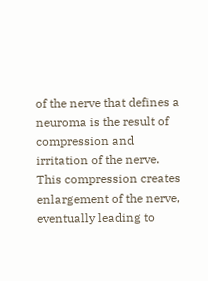of the nerve that defines a neuroma is the result of compression and irritation of the nerve. This compression creates enlargement of the nerve, eventually leading to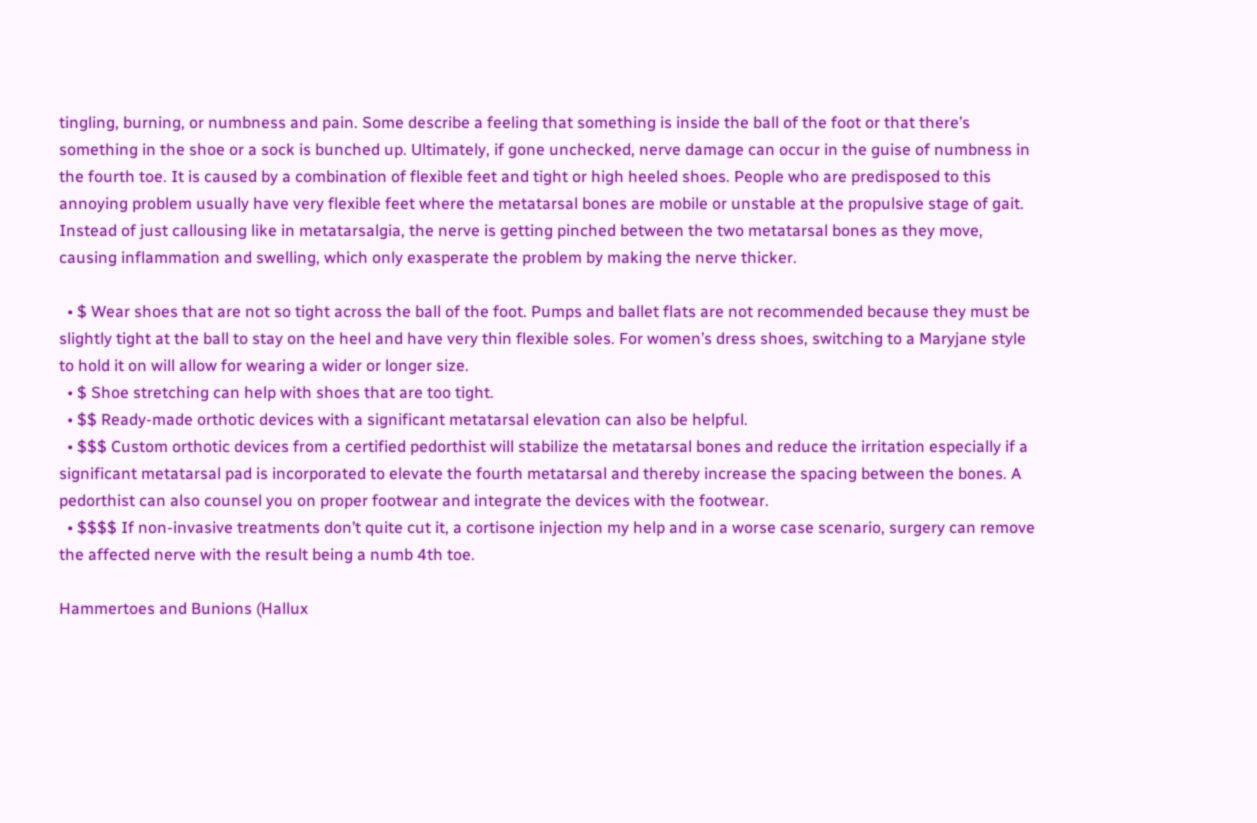tingling, burning, or numbness and pain. Some describe a feeling that something is inside the ball of the foot or that there’s something in the shoe or a sock is bunched up. Ultimately, if gone unchecked, nerve damage can occur in the guise of numbness in the fourth toe. It is caused by a combination of flexible feet and tight or high heeled shoes. People who are predisposed to this annoying problem usually have very flexible feet where the metatarsal bones are mobile or unstable at the propulsive stage of gait. Instead of just callousing like in metatarsalgia, the nerve is getting pinched between the two metatarsal bones as they move, causing inflammation and swelling, which only exasperate the problem by making the nerve thicker.

  • $ Wear shoes that are not so tight across the ball of the foot. Pumps and ballet flats are not recommended because they must be slightly tight at the ball to stay on the heel and have very thin flexible soles. For women’s dress shoes, switching to a Maryjane style to hold it on will allow for wearing a wider or longer size.
  • $ Shoe stretching can help with shoes that are too tight.
  • $$ Ready-made orthotic devices with a significant metatarsal elevation can also be helpful.
  • $$$ Custom orthotic devices from a certified pedorthist will stabilize the metatarsal bones and reduce the irritation especially if a significant metatarsal pad is incorporated to elevate the fourth metatarsal and thereby increase the spacing between the bones. A pedorthist can also counsel you on proper footwear and integrate the devices with the footwear.
  • $$$$ If non-invasive treatments don’t quite cut it, a cortisone injection my help and in a worse case scenario, surgery can remove the affected nerve with the result being a numb 4th toe.

Hammertoes and Bunions (Hallux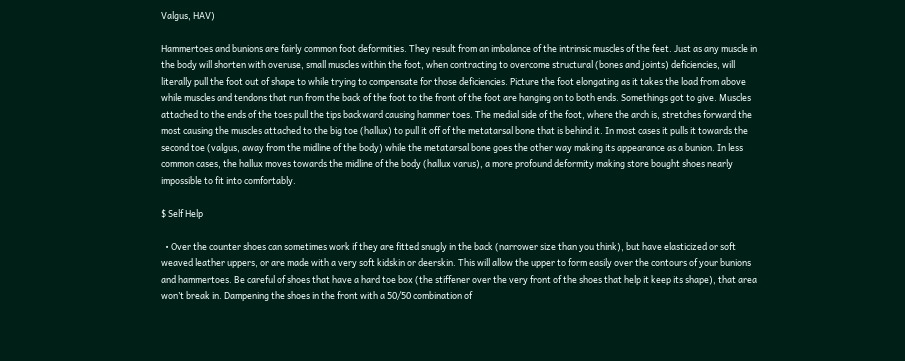Valgus, HAV)

Hammertoes and bunions are fairly common foot deformities. They result from an imbalance of the intrinsic muscles of the feet. Just as any muscle in the body will shorten with overuse, small muscles within the foot, when contracting to overcome structural (bones and joints) deficiencies, will literally pull the foot out of shape to while trying to compensate for those deficiencies. Picture the foot elongating as it takes the load from above while muscles and tendons that run from the back of the foot to the front of the foot are hanging on to both ends. Somethings got to give. Muscles attached to the ends of the toes pull the tips backward causing hammer toes. The medial side of the foot, where the arch is, stretches forward the most causing the muscles attached to the big toe (hallux) to pull it off of the metatarsal bone that is behind it. In most cases it pulls it towards the second toe (valgus, away from the midline of the body) while the metatarsal bone goes the other way making its appearance as a bunion. In less common cases, the hallux moves towards the midline of the body (hallux varus), a more profound deformity making store bought shoes nearly impossible to fit into comfortably.

$ Self Help

  • Over the counter shoes can sometimes work if they are fitted snugly in the back (narrower size than you think), but have elasticized or soft weaved leather uppers, or are made with a very soft kidskin or deerskin. This will allow the upper to form easily over the contours of your bunions and hammertoes. Be careful of shoes that have a hard toe box (the stiffener over the very front of the shoes that help it keep its shape), that area won’t break in. Dampening the shoes in the front with a 50/50 combination of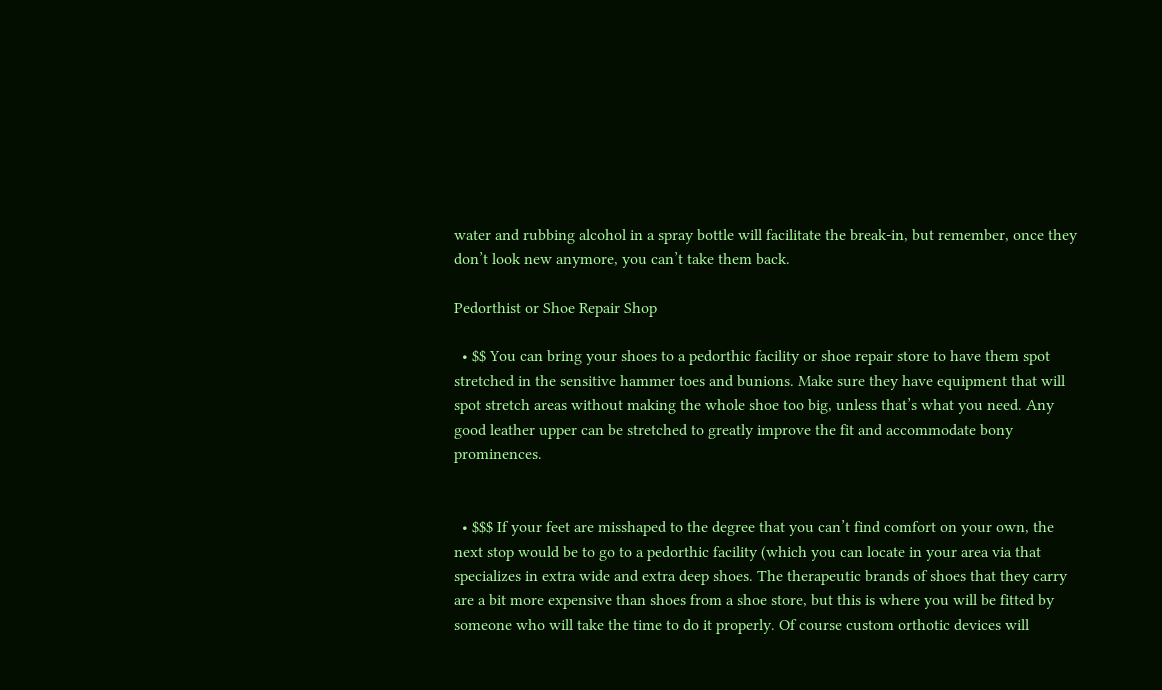water and rubbing alcohol in a spray bottle will facilitate the break-in, but remember, once they don’t look new anymore, you can’t take them back.

Pedorthist or Shoe Repair Shop

  • $$ You can bring your shoes to a pedorthic facility or shoe repair store to have them spot stretched in the sensitive hammer toes and bunions. Make sure they have equipment that will spot stretch areas without making the whole shoe too big, unless that’s what you need. Any good leather upper can be stretched to greatly improve the fit and accommodate bony prominences.


  • $$$ If your feet are misshaped to the degree that you can’t find comfort on your own, the next stop would be to go to a pedorthic facility (which you can locate in your area via that specializes in extra wide and extra deep shoes. The therapeutic brands of shoes that they carry are a bit more expensive than shoes from a shoe store, but this is where you will be fitted by someone who will take the time to do it properly. Of course custom orthotic devices will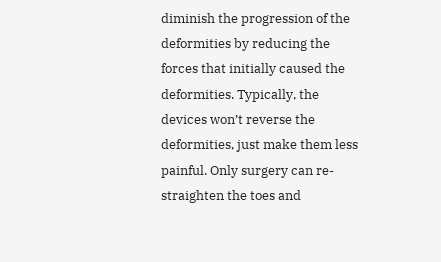diminish the progression of the deformities by reducing the forces that initially caused the deformities. Typically, the devices won’t reverse the deformities, just make them less painful. Only surgery can re-straighten the toes and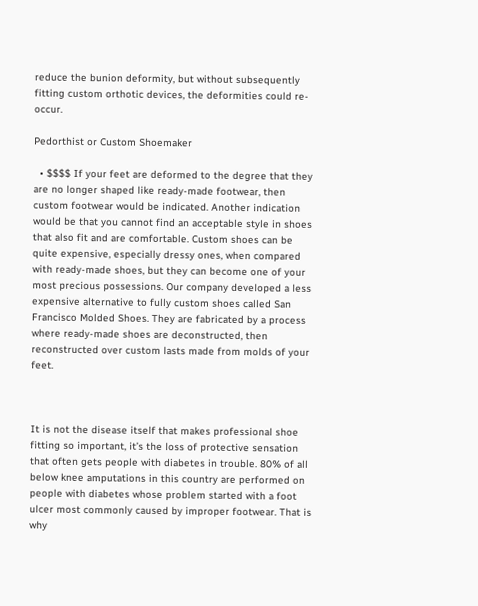reduce the bunion deformity, but without subsequently fitting custom orthotic devices, the deformities could re-occur.

Pedorthist or Custom Shoemaker

  • $$$$ If your feet are deformed to the degree that they are no longer shaped like ready-made footwear, then custom footwear would be indicated. Another indication would be that you cannot find an acceptable style in shoes that also fit and are comfortable. Custom shoes can be quite expensive, especially dressy ones, when compared with ready-made shoes, but they can become one of your most precious possessions. Our company developed a less expensive alternative to fully custom shoes called San Francisco Molded Shoes. They are fabricated by a process where ready-made shoes are deconstructed, then reconstructed over custom lasts made from molds of your feet.



It is not the disease itself that makes professional shoe fitting so important, it’s the loss of protective sensation that often gets people with diabetes in trouble. 80% of all below knee amputations in this country are performed on people with diabetes whose problem started with a foot ulcer most commonly caused by improper footwear. That is why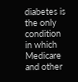diabetes is the only condition in which Medicare and other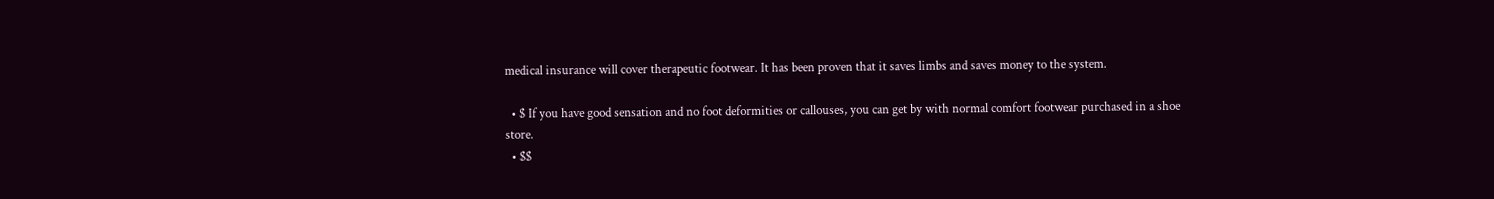medical insurance will cover therapeutic footwear. It has been proven that it saves limbs and saves money to the system.

  • $ If you have good sensation and no foot deformities or callouses, you can get by with normal comfort footwear purchased in a shoe store.
  • $$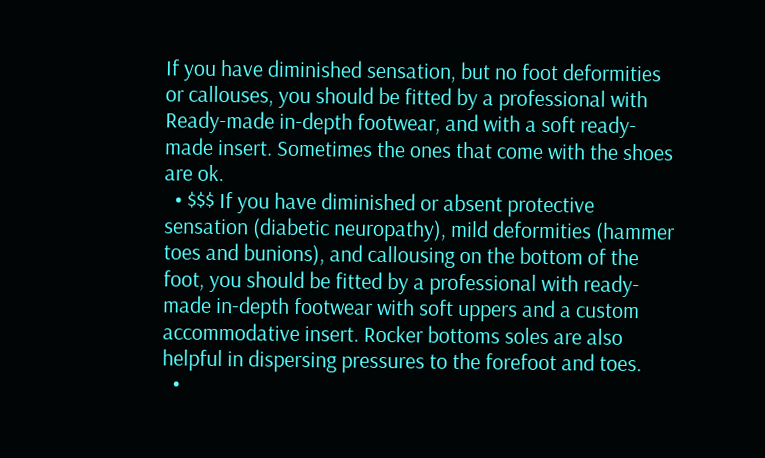If you have diminished sensation, but no foot deformities or callouses, you should be fitted by a professional with Ready-made in-depth footwear, and with a soft ready-made insert. Sometimes the ones that come with the shoes are ok.
  • $$$ If you have diminished or absent protective sensation (diabetic neuropathy), mild deformities (hammer toes and bunions), and callousing on the bottom of the foot, you should be fitted by a professional with ready-made in-depth footwear with soft uppers and a custom accommodative insert. Rocker bottoms soles are also helpful in dispersing pressures to the forefoot and toes.
  •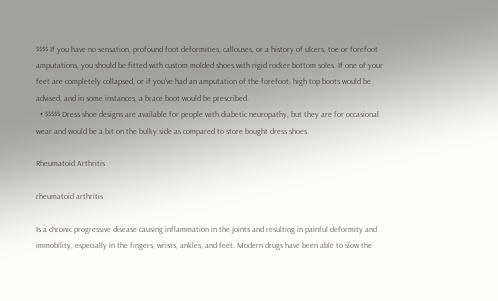$$$$ If you have no sensation, profound foot deformities, callouses, or a history of ulcers, toe or forefoot amputations, you should be fitted with custom molded shoes with rigid rocker bottom soles. If one of your feet are completely collapsed, or if you’ve had an amputation of the forefoot, high top boots would be advised, and in some instances, a brace boot would be prescribed.
  • $$$$$ Dress shoe designs are available for people with diabetic neuropathy, but they are for occasional wear and would be a bit on the bulky side as compared to store bought dress shoes.

Rheumatoid Arthritis

rheumatoid arthritis

Is a chronic progressive disease causing inflammation in the joints and resulting in painful deformity and immobility, especially in the fingers, wrists, ankles, and feet. Modern drugs have been able to slow the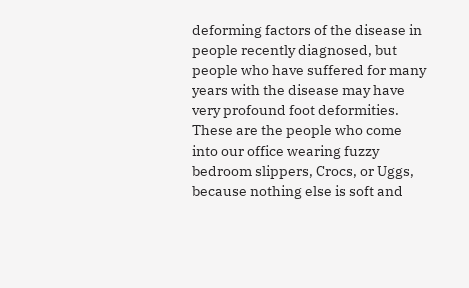deforming factors of the disease in people recently diagnosed, but people who have suffered for many years with the disease may have very profound foot deformities. These are the people who come into our office wearing fuzzy bedroom slippers, Crocs, or Uggs, because nothing else is soft and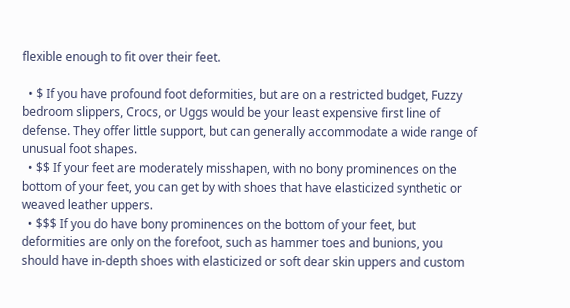flexible enough to fit over their feet.

  • $ If you have profound foot deformities, but are on a restricted budget, Fuzzy bedroom slippers, Crocs, or Uggs would be your least expensive first line of defense. They offer little support, but can generally accommodate a wide range of unusual foot shapes.
  • $$ If your feet are moderately misshapen, with no bony prominences on the bottom of your feet, you can get by with shoes that have elasticized synthetic or weaved leather uppers.
  • $$$ If you do have bony prominences on the bottom of your feet, but deformities are only on the forefoot, such as hammer toes and bunions, you should have in-depth shoes with elasticized or soft dear skin uppers and custom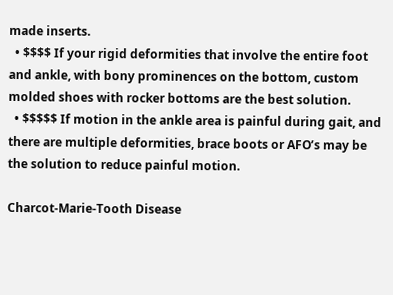made inserts.
  • $$$$ If your rigid deformities that involve the entire foot and ankle, with bony prominences on the bottom, custom molded shoes with rocker bottoms are the best solution.
  • $$$$$ If motion in the ankle area is painful during gait, and there are multiple deformities, brace boots or AFO’s may be the solution to reduce painful motion.

Charcot-Marie-Tooth Disease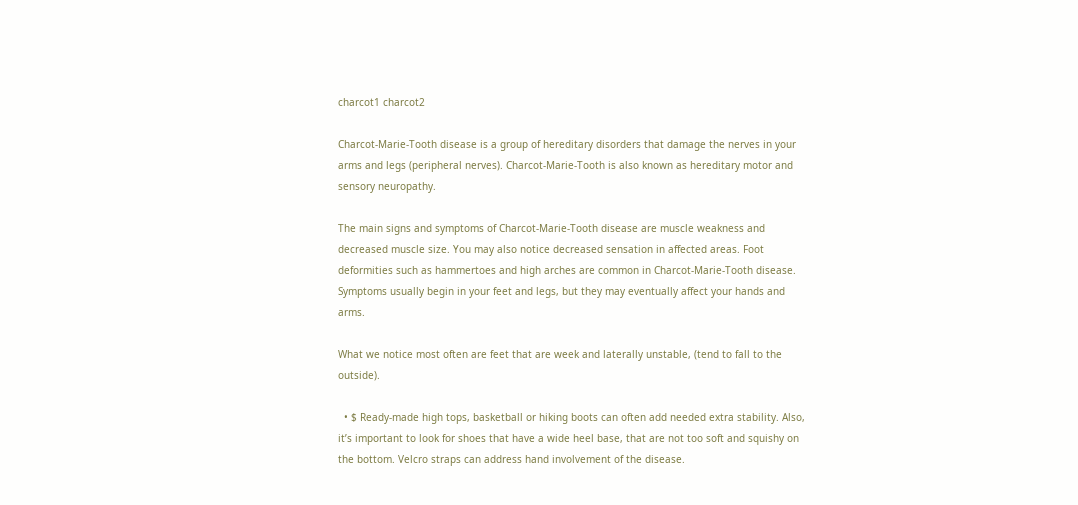charcot1 charcot2

Charcot-Marie-Tooth disease is a group of hereditary disorders that damage the nerves in your arms and legs (peripheral nerves). Charcot-Marie-Tooth is also known as hereditary motor and sensory neuropathy.

The main signs and symptoms of Charcot-Marie-Tooth disease are muscle weakness and decreased muscle size. You may also notice decreased sensation in affected areas. Foot deformities such as hammertoes and high arches are common in Charcot-Marie-Tooth disease. Symptoms usually begin in your feet and legs, but they may eventually affect your hands and arms.

What we notice most often are feet that are week and laterally unstable, (tend to fall to the outside).

  • $ Ready-made high tops, basketball or hiking boots can often add needed extra stability. Also, it’s important to look for shoes that have a wide heel base, that are not too soft and squishy on the bottom. Velcro straps can address hand involvement of the disease.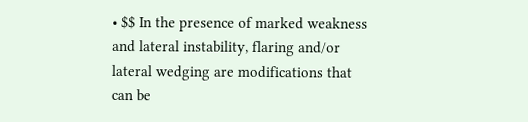• $$ In the presence of marked weakness and lateral instability, flaring and/or lateral wedging are modifications that can be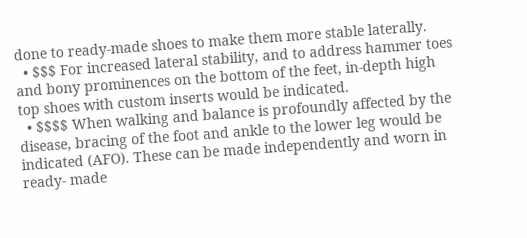done to ready-made shoes to make them more stable laterally.
  • $$$ For increased lateral stability, and to address hammer toes and bony prominences on the bottom of the feet, in-depth high top shoes with custom inserts would be indicated.
  • $$$$ When walking and balance is profoundly affected by the disease, bracing of the foot and ankle to the lower leg would be indicated (AFO). These can be made independently and worn in ready- made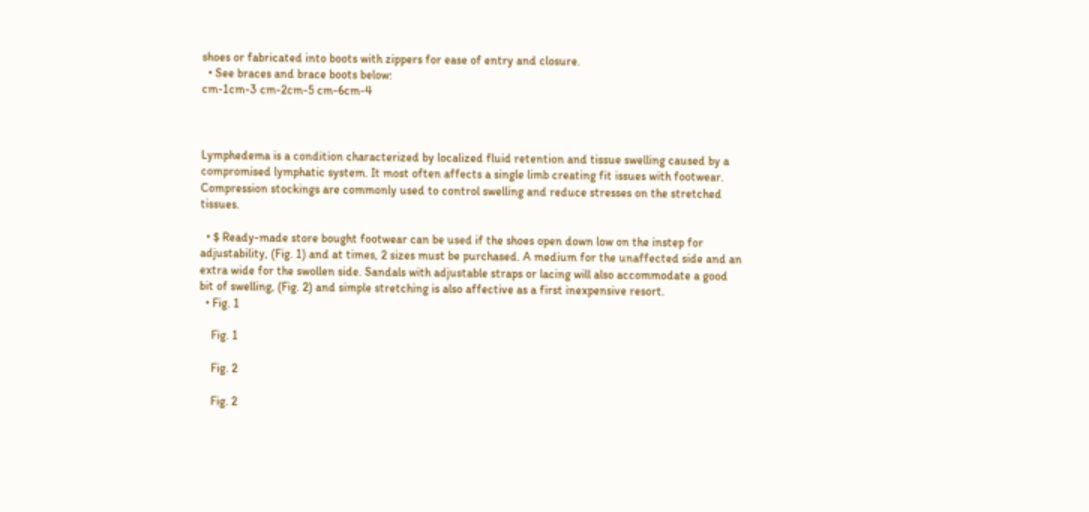shoes or fabricated into boots with zippers for ease of entry and closure.
  • See braces and brace boots below:
cm-1cm-3 cm-2cm-5 cm-6cm-4



Lymphedema is a condition characterized by localized fluid retention and tissue swelling caused by a compromised lymphatic system. It most often affects a single limb creating fit issues with footwear. Compression stockings are commonly used to control swelling and reduce stresses on the stretched tissues.

  • $ Ready-made store bought footwear can be used if the shoes open down low on the instep for adjustability, (Fig. 1) and at times, 2 sizes must be purchased. A medium for the unaffected side and an extra wide for the swollen side. Sandals with adjustable straps or lacing will also accommodate a good bit of swelling, (Fig. 2) and simple stretching is also affective as a first inexpensive resort.
  • Fig. 1

    Fig. 1

    Fig. 2

    Fig. 2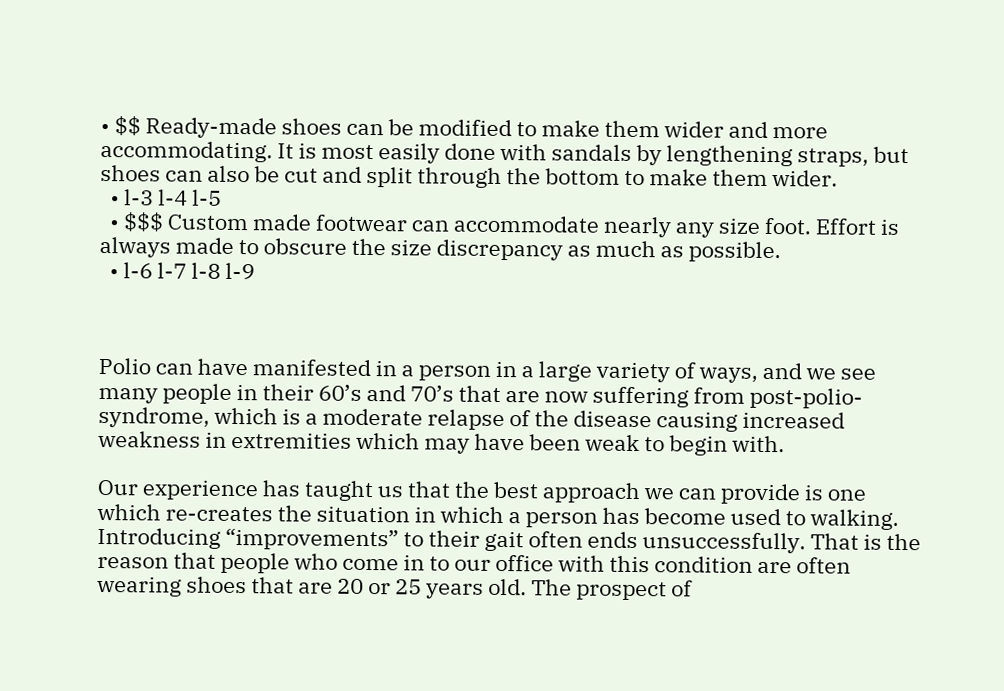• $$ Ready-made shoes can be modified to make them wider and more accommodating. It is most easily done with sandals by lengthening straps, but shoes can also be cut and split through the bottom to make them wider.
  • l-3 l-4 l-5
  • $$$ Custom made footwear can accommodate nearly any size foot. Effort is always made to obscure the size discrepancy as much as possible.
  • l-6 l-7 l-8 l-9



Polio can have manifested in a person in a large variety of ways, and we see many people in their 60’s and 70’s that are now suffering from post-polio-syndrome, which is a moderate relapse of the disease causing increased weakness in extremities which may have been weak to begin with.

Our experience has taught us that the best approach we can provide is one which re-creates the situation in which a person has become used to walking. Introducing “improvements” to their gait often ends unsuccessfully. That is the reason that people who come in to our office with this condition are often wearing shoes that are 20 or 25 years old. The prospect of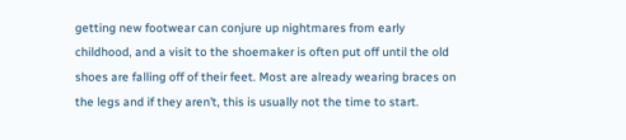getting new footwear can conjure up nightmares from early childhood, and a visit to the shoemaker is often put off until the old shoes are falling off of their feet. Most are already wearing braces on the legs and if they aren’t, this is usually not the time to start.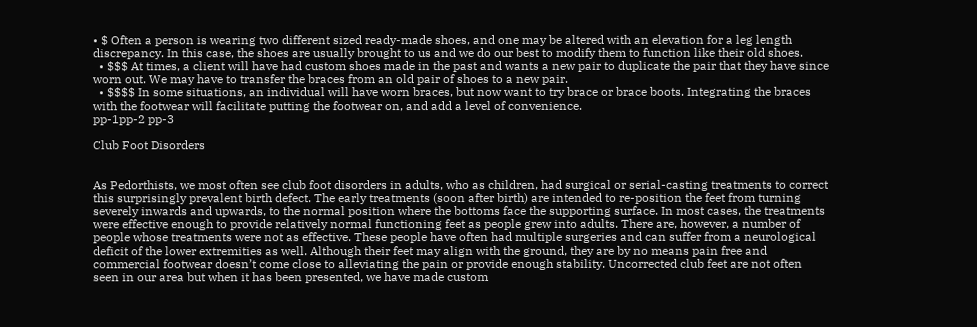• $ Often a person is wearing two different sized ready-made shoes, and one may be altered with an elevation for a leg length discrepancy. In this case, the shoes are usually brought to us and we do our best to modify them to function like their old shoes.
  • $$$ At times, a client will have had custom shoes made in the past and wants a new pair to duplicate the pair that they have since worn out. We may have to transfer the braces from an old pair of shoes to a new pair.
  • $$$$ In some situations, an individual will have worn braces, but now want to try brace or brace boots. Integrating the braces with the footwear will facilitate putting the footwear on, and add a level of convenience.
pp-1pp-2 pp-3

Club Foot Disorders


As Pedorthists, we most often see club foot disorders in adults, who as children, had surgical or serial-casting treatments to correct this surprisingly prevalent birth defect. The early treatments (soon after birth) are intended to re-position the feet from turning severely inwards and upwards, to the normal position where the bottoms face the supporting surface. In most cases, the treatments were effective enough to provide relatively normal functioning feet as people grew into adults. There are, however, a number of people whose treatments were not as effective. These people have often had multiple surgeries and can suffer from a neurological deficit of the lower extremities as well. Although their feet may align with the ground, they are by no means pain free and commercial footwear doesn’t come close to alleviating the pain or provide enough stability. Uncorrected club feet are not often seen in our area but when it has been presented, we have made custom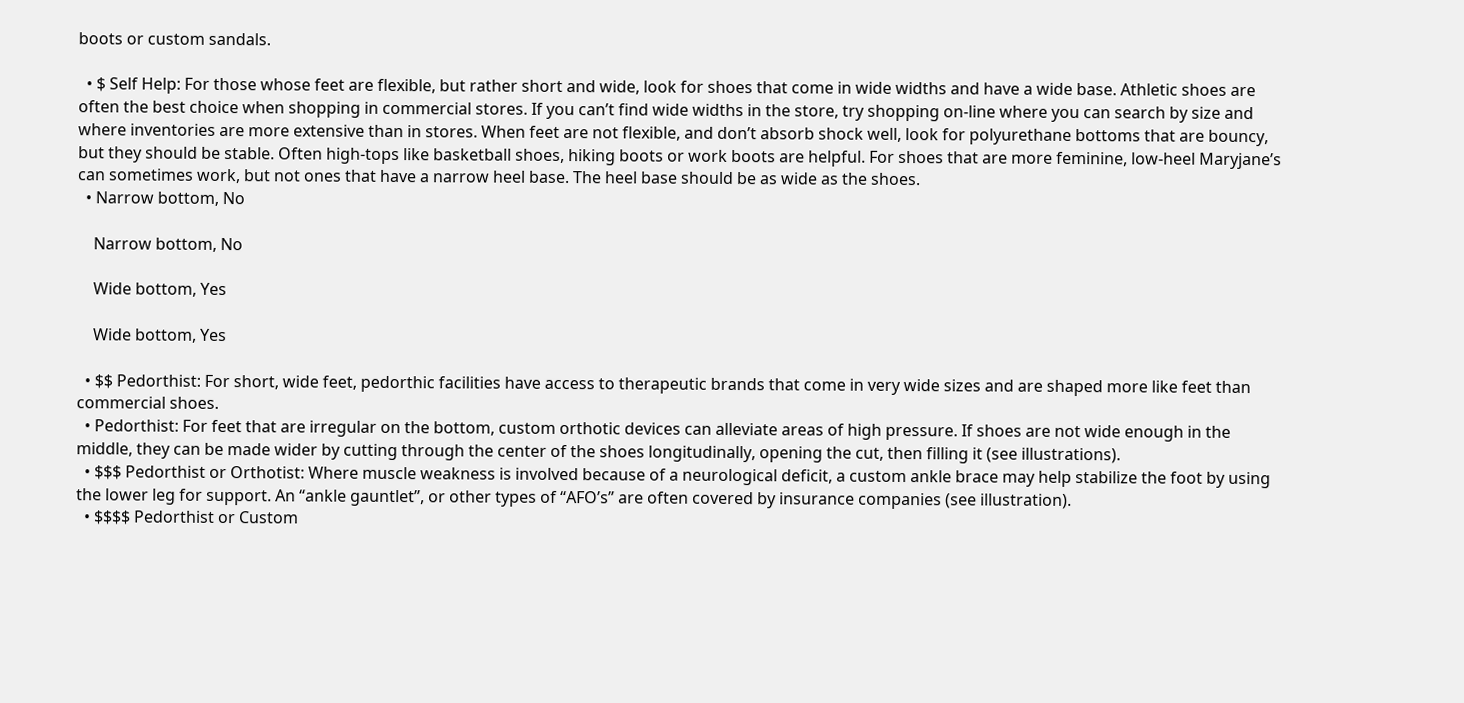boots or custom sandals.

  • $ Self Help: For those whose feet are flexible, but rather short and wide, look for shoes that come in wide widths and have a wide base. Athletic shoes are often the best choice when shopping in commercial stores. If you can’t find wide widths in the store, try shopping on-line where you can search by size and where inventories are more extensive than in stores. When feet are not flexible, and don’t absorb shock well, look for polyurethane bottoms that are bouncy, but they should be stable. Often high-tops like basketball shoes, hiking boots or work boots are helpful. For shoes that are more feminine, low-heel Maryjane’s can sometimes work, but not ones that have a narrow heel base. The heel base should be as wide as the shoes.
  • Narrow bottom, No

    Narrow bottom, No

    Wide bottom, Yes

    Wide bottom, Yes

  • $$ Pedorthist: For short, wide feet, pedorthic facilities have access to therapeutic brands that come in very wide sizes and are shaped more like feet than commercial shoes.
  • Pedorthist: For feet that are irregular on the bottom, custom orthotic devices can alleviate areas of high pressure. If shoes are not wide enough in the middle, they can be made wider by cutting through the center of the shoes longitudinally, opening the cut, then filling it (see illustrations).
  • $$$ Pedorthist or Orthotist: Where muscle weakness is involved because of a neurological deficit, a custom ankle brace may help stabilize the foot by using the lower leg for support. An “ankle gauntlet”, or other types of “AFO’s” are often covered by insurance companies (see illustration).
  • $$$$ Pedorthist or Custom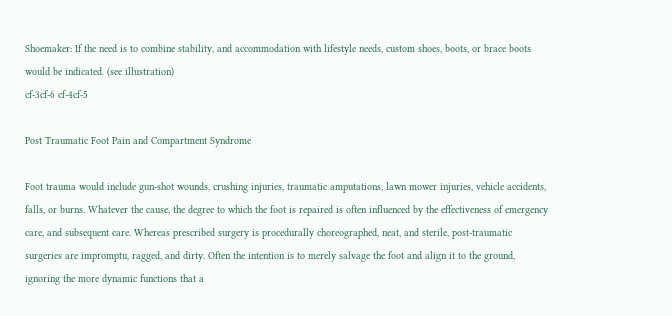Shoemaker: If the need is to combine stability, and accommodation with lifestyle needs, custom shoes, boots, or brace boots would be indicated. (see illustration)
cf-3cf-6 cf-4cf-5

Post Traumatic Foot Pain and Compartment Syndrome

Foot trauma would include gun-shot wounds, crushing injuries, traumatic amputations, lawn mower injuries, vehicle accidents, falls, or burns. Whatever the cause, the degree to which the foot is repaired is often influenced by the effectiveness of emergency care, and subsequent care. Whereas prescribed surgery is procedurally choreographed, neat, and sterile, post-traumatic surgeries are impromptu, ragged, and dirty. Often the intention is to merely salvage the foot and align it to the ground, ignoring the more dynamic functions that a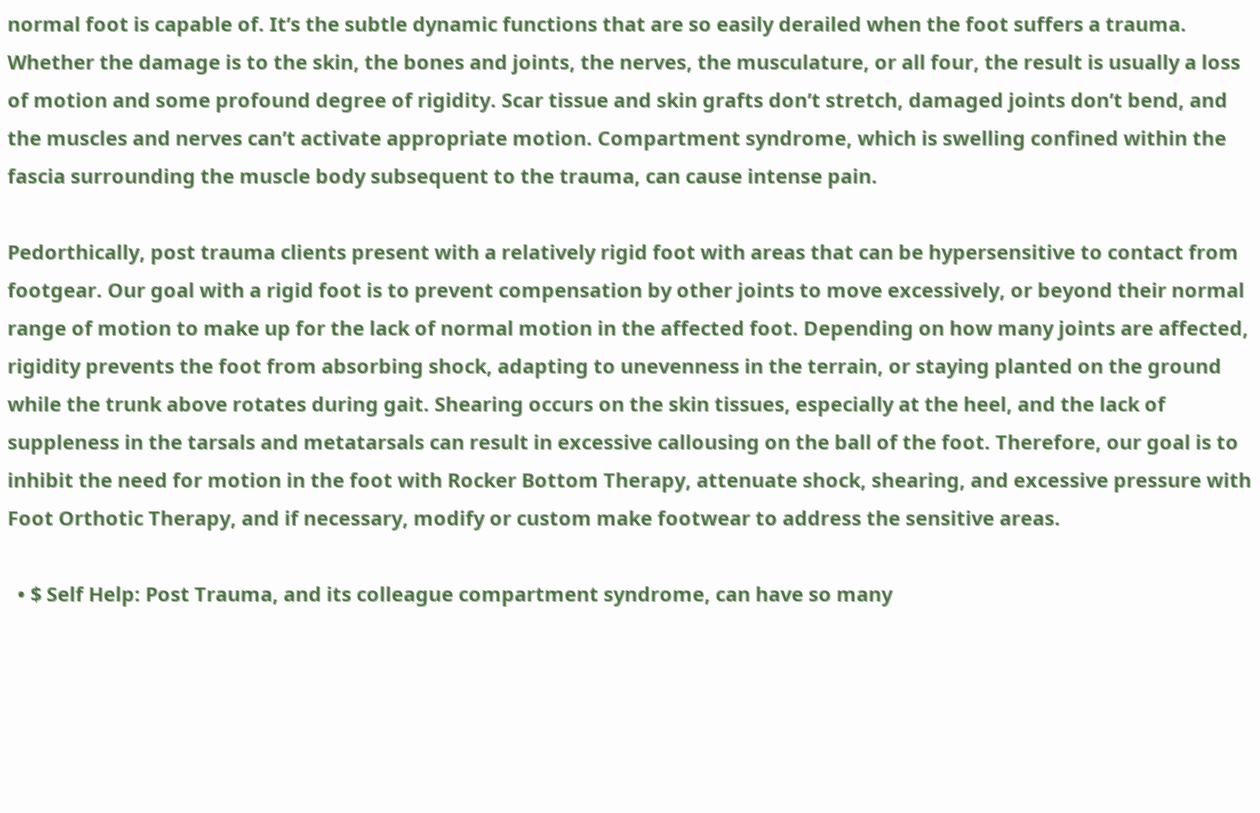normal foot is capable of. It’s the subtle dynamic functions that are so easily derailed when the foot suffers a trauma. Whether the damage is to the skin, the bones and joints, the nerves, the musculature, or all four, the result is usually a loss of motion and some profound degree of rigidity. Scar tissue and skin grafts don’t stretch, damaged joints don’t bend, and the muscles and nerves can’t activate appropriate motion. Compartment syndrome, which is swelling confined within the fascia surrounding the muscle body subsequent to the trauma, can cause intense pain.

Pedorthically, post trauma clients present with a relatively rigid foot with areas that can be hypersensitive to contact from footgear. Our goal with a rigid foot is to prevent compensation by other joints to move excessively, or beyond their normal range of motion to make up for the lack of normal motion in the affected foot. Depending on how many joints are affected, rigidity prevents the foot from absorbing shock, adapting to unevenness in the terrain, or staying planted on the ground while the trunk above rotates during gait. Shearing occurs on the skin tissues, especially at the heel, and the lack of suppleness in the tarsals and metatarsals can result in excessive callousing on the ball of the foot. Therefore, our goal is to inhibit the need for motion in the foot with Rocker Bottom Therapy, attenuate shock, shearing, and excessive pressure with Foot Orthotic Therapy, and if necessary, modify or custom make footwear to address the sensitive areas.

  • $ Self Help: Post Trauma, and its colleague compartment syndrome, can have so many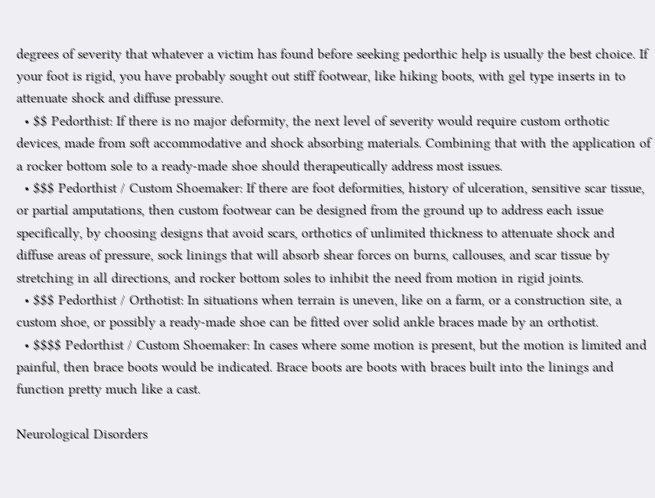degrees of severity that whatever a victim has found before seeking pedorthic help is usually the best choice. If your foot is rigid, you have probably sought out stiff footwear, like hiking boots, with gel type inserts in to attenuate shock and diffuse pressure.
  • $$ Pedorthist: If there is no major deformity, the next level of severity would require custom orthotic devices, made from soft accommodative and shock absorbing materials. Combining that with the application of a rocker bottom sole to a ready-made shoe should therapeutically address most issues.
  • $$$ Pedorthist / Custom Shoemaker: If there are foot deformities, history of ulceration, sensitive scar tissue, or partial amputations, then custom footwear can be designed from the ground up to address each issue specifically, by choosing designs that avoid scars, orthotics of unlimited thickness to attenuate shock and diffuse areas of pressure, sock linings that will absorb shear forces on burns, callouses, and scar tissue by stretching in all directions, and rocker bottom soles to inhibit the need from motion in rigid joints.
  • $$$ Pedorthist / Orthotist: In situations when terrain is uneven, like on a farm, or a construction site, a custom shoe, or possibly a ready-made shoe can be fitted over solid ankle braces made by an orthotist.
  • $$$$ Pedorthist / Custom Shoemaker: In cases where some motion is present, but the motion is limited and painful, then brace boots would be indicated. Brace boots are boots with braces built into the linings and function pretty much like a cast.

Neurological Disorders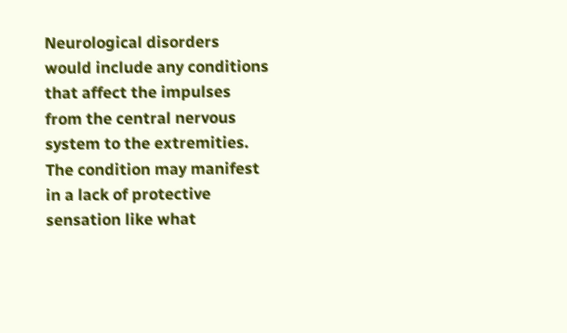Neurological disorders would include any conditions that affect the impulses from the central nervous system to the extremities. The condition may manifest in a lack of protective sensation like what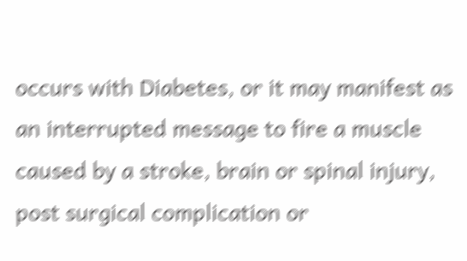occurs with Diabetes, or it may manifest as an interrupted message to fire a muscle caused by a stroke, brain or spinal injury, post surgical complication or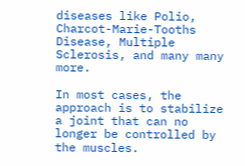diseases like Polio, Charcot-Marie-Tooths Disease, Multiple Sclerosis, and many many more.

In most cases, the approach is to stabilize a joint that can no longer be controlled by the muscles.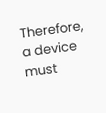Therefore, a device must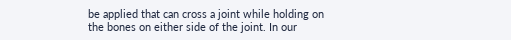be applied that can cross a joint while holding on the bones on either side of the joint. In our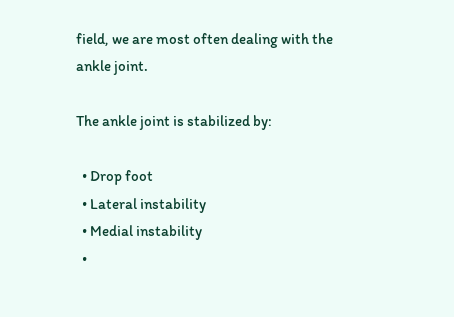field, we are most often dealing with the ankle joint.

The ankle joint is stabilized by:

  • Drop foot
  • Lateral instability
  • Medial instability
  •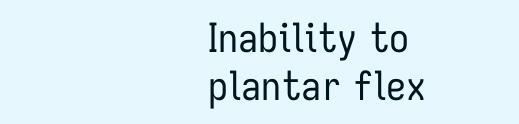Inability to plantar flex